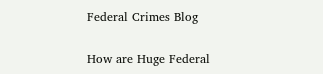Federal Crimes Blog

How are Huge Federal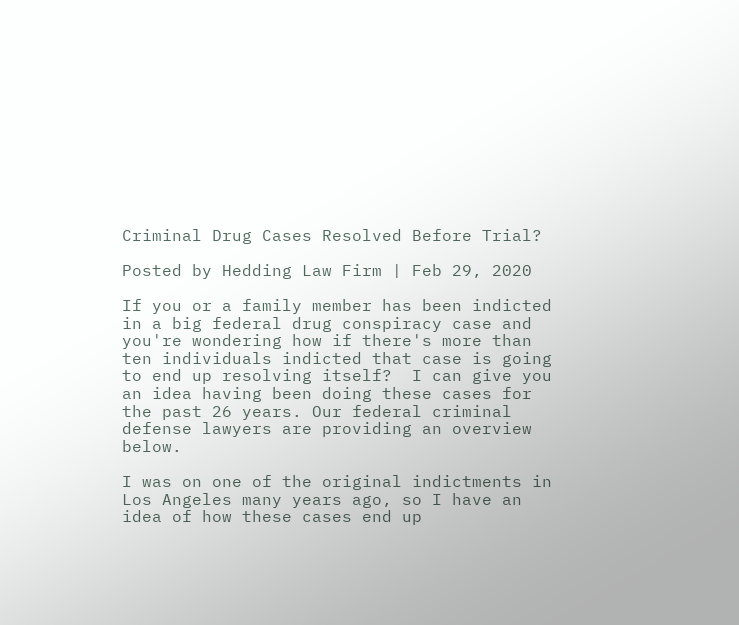Criminal Drug Cases Resolved Before Trial?

Posted by Hedding Law Firm | Feb 29, 2020

If you or a family member has been indicted in a big federal drug conspiracy case and you're wondering how if there's more than ten individuals indicted that case is going to end up resolving itself?  I can give you an idea having been doing these cases for the past 26 years. Our federal criminal defense lawyers are providing an overview below.

I was on one of the original indictments in Los Angeles many years ago, so I have an idea of how these cases end up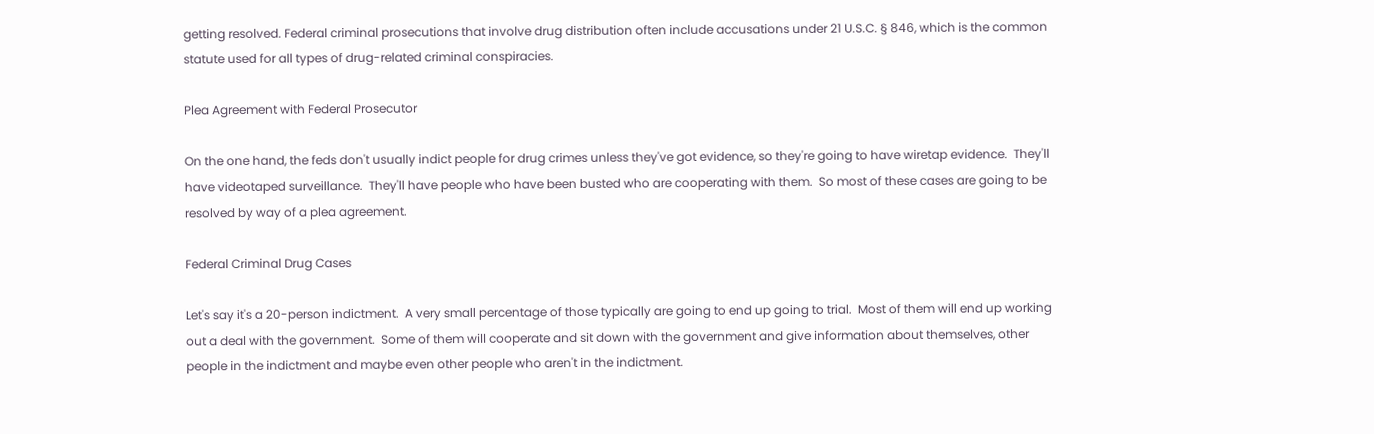getting resolved. Federal criminal prosecutions that involve drug distribution often include accusations under 21 U.S.C. § 846, which is the common statute used for all types of drug-related criminal conspiracies.

Plea Agreement with Federal Prosecutor

On the one hand, the feds don't usually indict people for drug crimes unless they've got evidence, so they're going to have wiretap evidence.  They'll have videotaped surveillance.  They'll have people who have been busted who are cooperating with them.  So most of these cases are going to be resolved by way of a plea agreement.

Federal Criminal Drug Cases

Let's say it's a 20-person indictment.  A very small percentage of those typically are going to end up going to trial.  Most of them will end up working out a deal with the government.  Some of them will cooperate and sit down with the government and give information about themselves, other people in the indictment and maybe even other people who aren't in the indictment.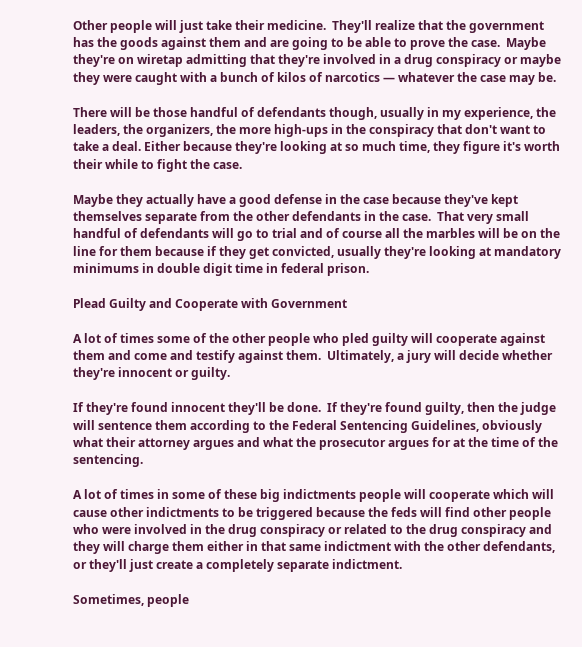Other people will just take their medicine.  They'll realize that the government has the goods against them and are going to be able to prove the case.  Maybe they're on wiretap admitting that they're involved in a drug conspiracy or maybe they were caught with a bunch of kilos of narcotics — whatever the case may be.

There will be those handful of defendants though, usually in my experience, the leaders, the organizers, the more high-ups in the conspiracy that don't want to take a deal. Either because they're looking at so much time, they figure it's worth their while to fight the case.

Maybe they actually have a good defense in the case because they've kept themselves separate from the other defendants in the case.  That very small handful of defendants will go to trial and of course all the marbles will be on the line for them because if they get convicted, usually they're looking at mandatory minimums in double digit time in federal prison.

Plead Guilty and Cooperate with Government

A lot of times some of the other people who pled guilty will cooperate against them and come and testify against them.  Ultimately, a jury will decide whether they're innocent or guilty.

If they're found innocent they'll be done.  If they're found guilty, then the judge will sentence them according to the Federal Sentencing Guidelines, obviously what their attorney argues and what the prosecutor argues for at the time of the sentencing.

A lot of times in some of these big indictments people will cooperate which will cause other indictments to be triggered because the feds will find other people who were involved in the drug conspiracy or related to the drug conspiracy and they will charge them either in that same indictment with the other defendants, or they'll just create a completely separate indictment.

Sometimes, people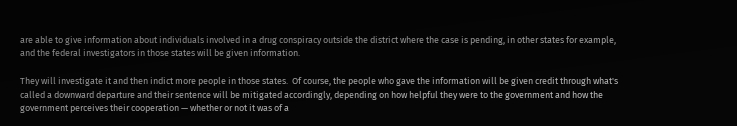are able to give information about individuals involved in a drug conspiracy outside the district where the case is pending, in other states for example, and the federal investigators in those states will be given information.

They will investigate it and then indict more people in those states.  Of course, the people who gave the information will be given credit through what's called a downward departure and their sentence will be mitigated accordingly, depending on how helpful they were to the government and how the government perceives their cooperation — whether or not it was of a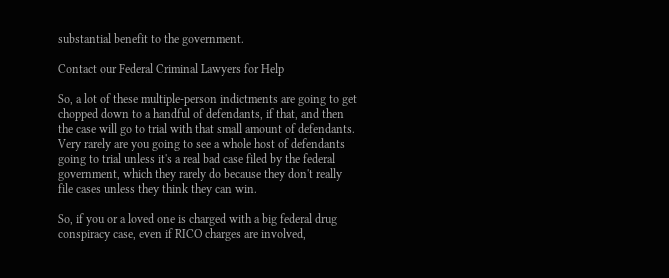substantial benefit to the government.

Contact our Federal Criminal Lawyers for Help

So, a lot of these multiple-person indictments are going to get chopped down to a handful of defendants, if that, and then the case will go to trial with that small amount of defendants.  Very rarely are you going to see a whole host of defendants going to trial unless it's a real bad case filed by the federal government, which they rarely do because they don't really file cases unless they think they can win.

So, if you or a loved one is charged with a big federal drug conspiracy case, even if RICO charges are involved,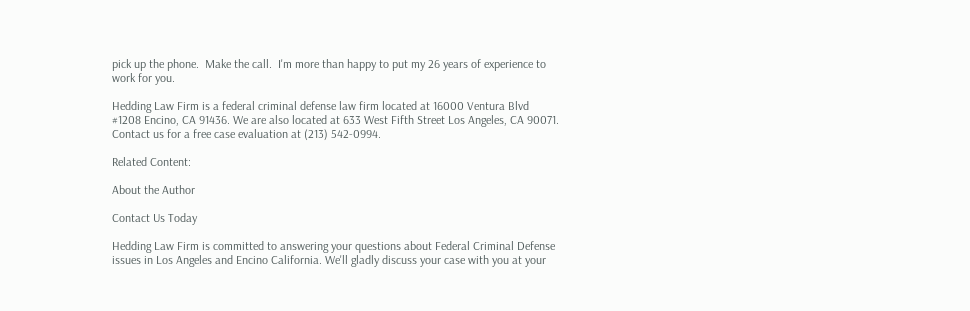pick up the phone.  Make the call.  I'm more than happy to put my 26 years of experience to work for you.

Hedding Law Firm is a federal criminal defense law firm located at 16000 Ventura Blvd #1208 Encino, CA 91436. We are also located at 633 West Fifth Street Los Angeles, CA 90071. Contact us for a free case evaluation at (213) 542-0994.

Related Content:

About the Author

Contact Us Today

Hedding Law Firm is committed to answering your questions about Federal Criminal Defense issues in Los Angeles and Encino California. We'll gladly discuss your case with you at your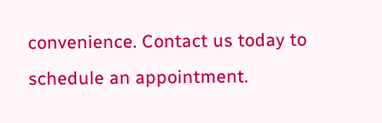convenience. Contact us today to schedule an appointment.